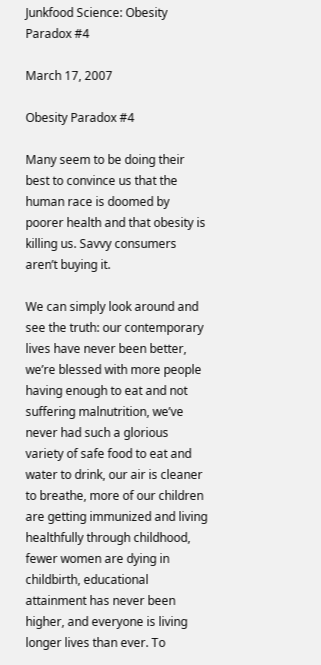Junkfood Science: Obesity Paradox #4

March 17, 2007

Obesity Paradox #4

Many seem to be doing their best to convince us that the human race is doomed by poorer health and that obesity is killing us. Savvy consumers aren’t buying it.

We can simply look around and see the truth: our contemporary lives have never been better, we’re blessed with more people having enough to eat and not suffering malnutrition, we’ve never had such a glorious variety of safe food to eat and water to drink, our air is cleaner to breathe, more of our children are getting immunized and living healthfully through childhood, fewer women are dying in childbirth, educational attainment has never been higher, and everyone is living longer lives than ever. To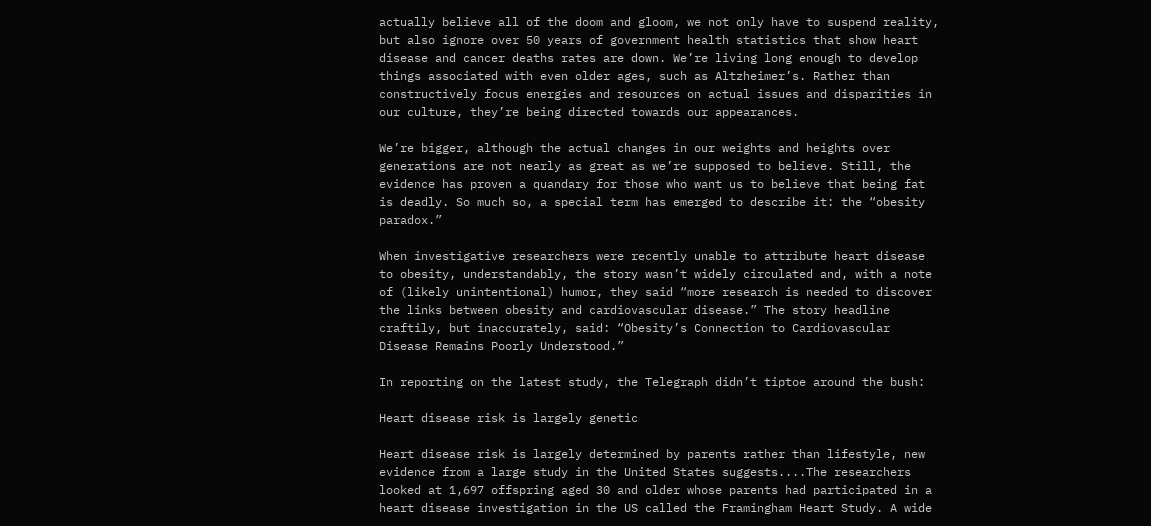actually believe all of the doom and gloom, we not only have to suspend reality, but also ignore over 50 years of government health statistics that show heart disease and cancer deaths rates are down. We’re living long enough to develop things associated with even older ages, such as Altzheimer’s. Rather than constructively focus energies and resources on actual issues and disparities in our culture, they’re being directed towards our appearances.

We’re bigger, although the actual changes in our weights and heights over generations are not nearly as great as we’re supposed to believe. Still, the evidence has proven a quandary for those who want us to believe that being fat is deadly. So much so, a special term has emerged to describe it: the “obesity paradox.”

When investigative researchers were recently unable to attribute heart disease to obesity, understandably, the story wasn’t widely circulated and, with a note of (likely unintentional) humor, they said “more research is needed to discover the links between obesity and cardiovascular disease.” The story headline craftily, but inaccurately, said: “Obesity’s Connection to Cardiovascular Disease Remains Poorly Understood.”

In reporting on the latest study, the Telegraph didn’t tiptoe around the bush:

Heart disease risk is largely genetic

Heart disease risk is largely determined by parents rather than lifestyle, new evidence from a large study in the United States suggests....The researchers looked at 1,697 offspring aged 30 and older whose parents had participated in a heart disease investigation in the US called the Framingham Heart Study. A wide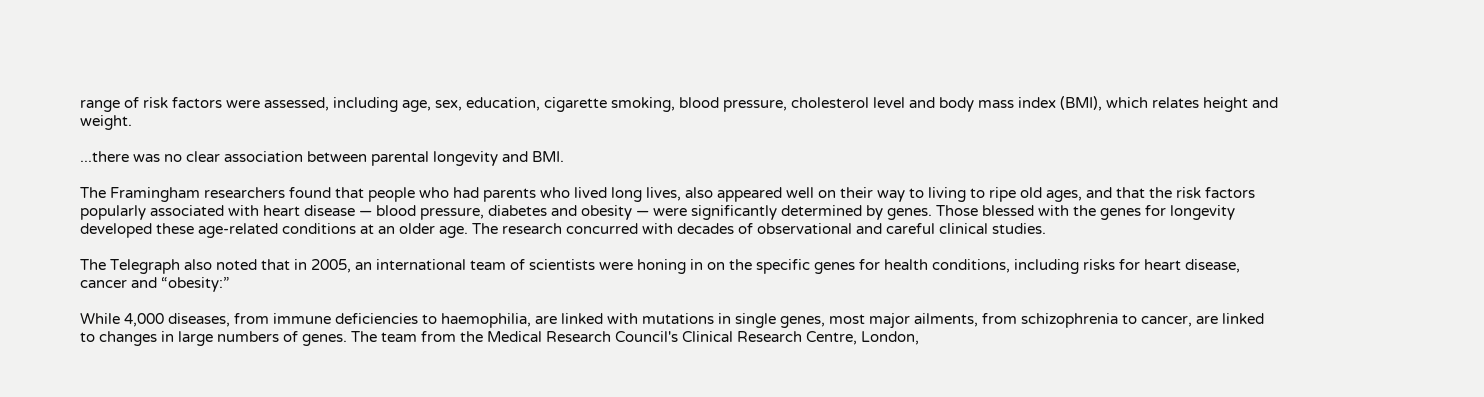range of risk factors were assessed, including age, sex, education, cigarette smoking, blood pressure, cholesterol level and body mass index (BMI), which relates height and weight.

...there was no clear association between parental longevity and BMI.

The Framingham researchers found that people who had parents who lived long lives, also appeared well on their way to living to ripe old ages, and that the risk factors popularly associated with heart disease — blood pressure, diabetes and obesity — were significantly determined by genes. Those blessed with the genes for longevity developed these age-related conditions at an older age. The research concurred with decades of observational and careful clinical studies.

The Telegraph also noted that in 2005, an international team of scientists were honing in on the specific genes for health conditions, including risks for heart disease, cancer and “obesity:”

While 4,000 diseases, from immune deficiencies to haemophilia, are linked with mutations in single genes, most major ailments, from schizophrenia to cancer, are linked to changes in large numbers of genes. The team from the Medical Research Council's Clinical Research Centre, London,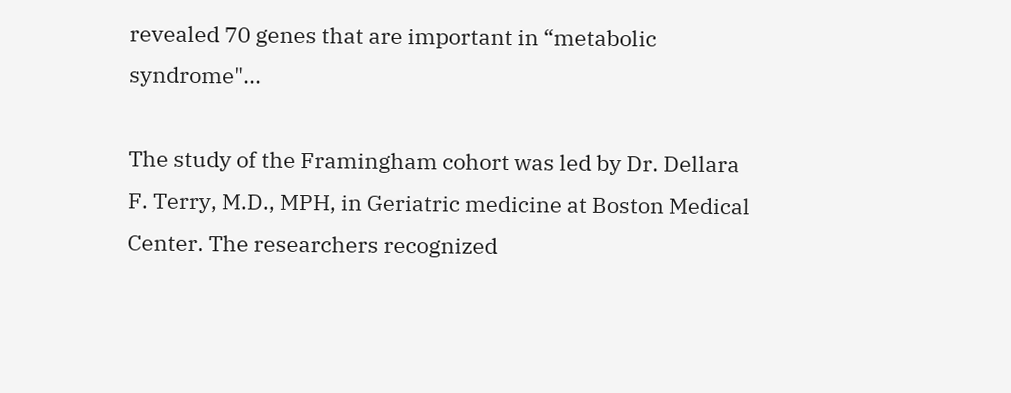revealed 70 genes that are important in “metabolic syndrome"...

The study of the Framingham cohort was led by Dr. Dellara F. Terry, M.D., MPH, in Geriatric medicine at Boston Medical Center. The researchers recognized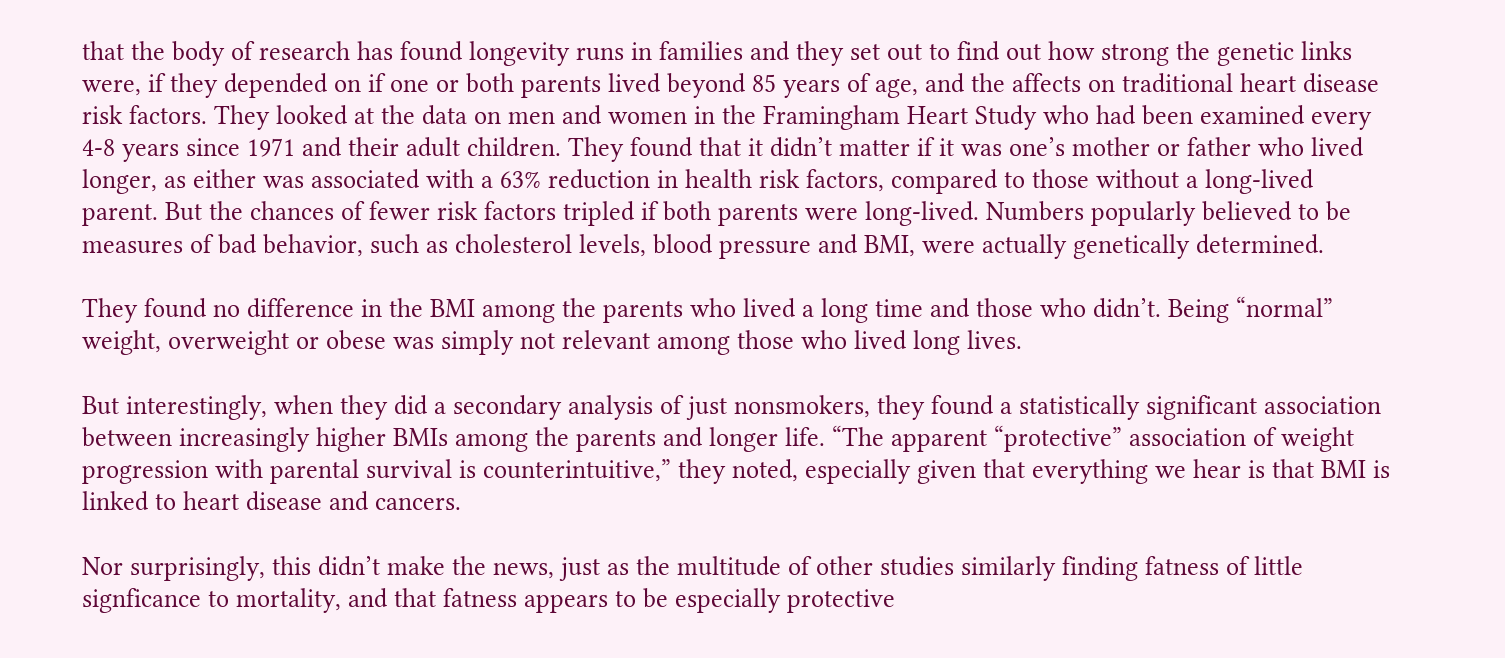that the body of research has found longevity runs in families and they set out to find out how strong the genetic links were, if they depended on if one or both parents lived beyond 85 years of age, and the affects on traditional heart disease risk factors. They looked at the data on men and women in the Framingham Heart Study who had been examined every 4-8 years since 1971 and their adult children. They found that it didn’t matter if it was one’s mother or father who lived longer, as either was associated with a 63% reduction in health risk factors, compared to those without a long-lived parent. But the chances of fewer risk factors tripled if both parents were long-lived. Numbers popularly believed to be measures of bad behavior, such as cholesterol levels, blood pressure and BMI, were actually genetically determined.

They found no difference in the BMI among the parents who lived a long time and those who didn’t. Being “normal” weight, overweight or obese was simply not relevant among those who lived long lives.

But interestingly, when they did a secondary analysis of just nonsmokers, they found a statistically significant association between increasingly higher BMIs among the parents and longer life. “The apparent “protective” association of weight progression with parental survival is counterintuitive,” they noted, especially given that everything we hear is that BMI is linked to heart disease and cancers.

Nor surprisingly, this didn’t make the news, just as the multitude of other studies similarly finding fatness of little signficance to mortality, and that fatness appears to be especially protective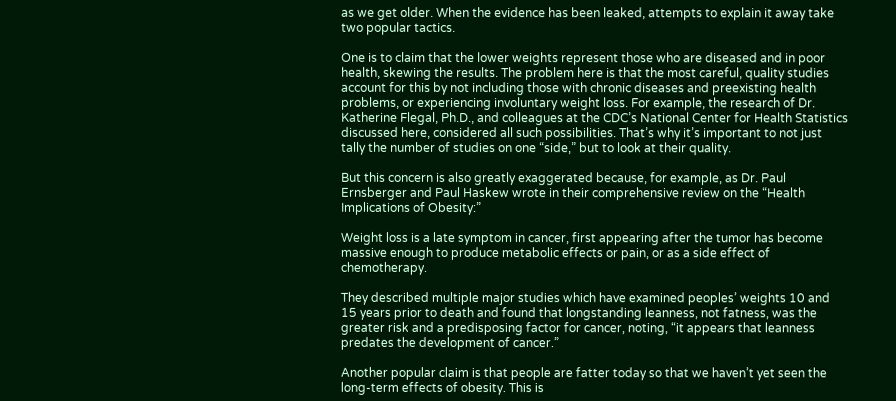as we get older. When the evidence has been leaked, attempts to explain it away take two popular tactics.

One is to claim that the lower weights represent those who are diseased and in poor health, skewing the results. The problem here is that the most careful, quality studies account for this by not including those with chronic diseases and preexisting health problems, or experiencing involuntary weight loss. For example, the research of Dr. Katherine Flegal, Ph.D., and colleagues at the CDC’s National Center for Health Statistics discussed here, considered all such possibilities. That’s why it’s important to not just tally the number of studies on one “side,” but to look at their quality.

But this concern is also greatly exaggerated because, for example, as Dr. Paul Ernsberger and Paul Haskew wrote in their comprehensive review on the “Health Implications of Obesity:”

Weight loss is a late symptom in cancer, first appearing after the tumor has become massive enough to produce metabolic effects or pain, or as a side effect of chemotherapy.

They described multiple major studies which have examined peoples’ weights 10 and 15 years prior to death and found that longstanding leanness, not fatness, was the greater risk and a predisposing factor for cancer, noting, “it appears that leanness predates the development of cancer.”

Another popular claim is that people are fatter today so that we haven’t yet seen the long-term effects of obesity. This is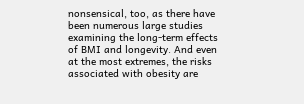nonsensical, too, as there have been numerous large studies examining the long-term effects of BMI and longevity. And even at the most extremes, the risks associated with obesity are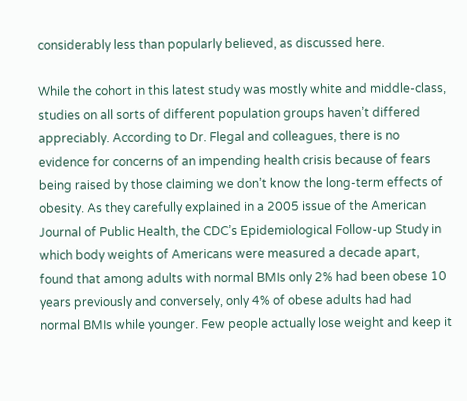considerably less than popularly believed, as discussed here.

While the cohort in this latest study was mostly white and middle-class, studies on all sorts of different population groups haven’t differed appreciably. According to Dr. Flegal and colleagues, there is no evidence for concerns of an impending health crisis because of fears being raised by those claiming we don’t know the long-term effects of obesity. As they carefully explained in a 2005 issue of the American Journal of Public Health, the CDC’s Epidemiological Follow-up Study in which body weights of Americans were measured a decade apart, found that among adults with normal BMIs only 2% had been obese 10 years previously and conversely, only 4% of obese adults had had normal BMIs while younger. Few people actually lose weight and keep it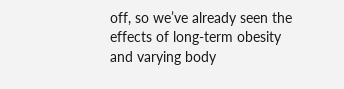off, so we’ve already seen the effects of long-term obesity and varying body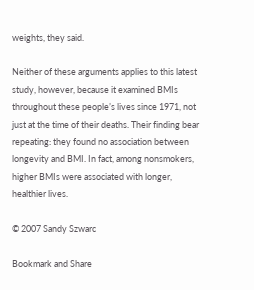weights, they said.

Neither of these arguments applies to this latest study, however, because it examined BMIs throughout these people’s lives since 1971, not just at the time of their deaths. Their finding bear repeating: they found no association between longevity and BMI. In fact, among nonsmokers, higher BMIs were associated with longer, healthier lives.

© 2007 Sandy Szwarc

Bookmark and Share